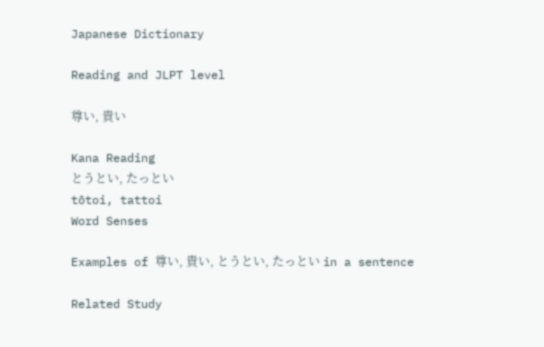Japanese Dictionary

Reading and JLPT level

尊い, 貴い

Kana Reading
とうとい, たっとい
tōtoi, tattoi
Word Senses

Examples of 尊い, 貴い, とうとい, たっとい in a sentence

Related Study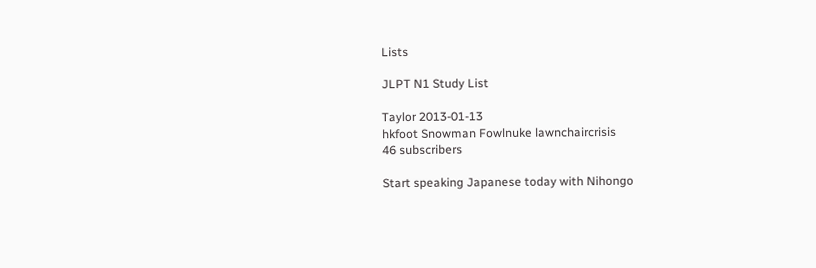Lists

JLPT N1 Study List

Taylor 2013-01-13
hkfoot Snowman Fowlnuke lawnchaircrisis
46 subscribers

Start speaking Japanese today with Nihongo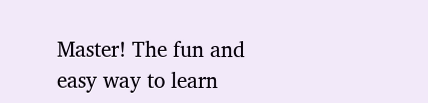Master! The fun and easy way to learn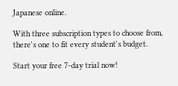Japanese online.

With three subscription types to choose from, there's one to fit every student's budget.

Start your free 7-day trial now!